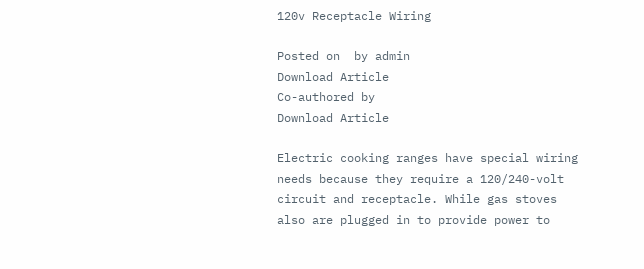120v Receptacle Wiring

Posted on  by admin
Download Article
Co-authored by
Download Article

Electric cooking ranges have special wiring needs because they require a 120/240-volt circuit and receptacle. While gas stoves also are plugged in to provide power to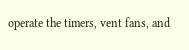operate the timers, vent fans, and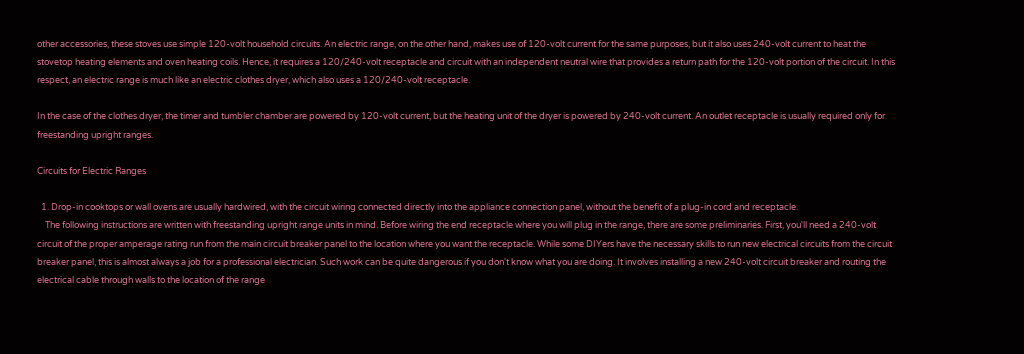other accessories, these stoves use simple 120-volt household circuits. An electric range, on the other hand, makes use of 120-volt current for the same purposes, but it also uses 240-volt current to heat the stovetop heating elements and oven heating coils. Hence, it requires a 120/240-volt receptacle and circuit with an independent neutral wire that provides a return path for the 120-volt portion of the circuit. In this respect, an electric range is much like an electric clothes dryer, which also uses a 120/240-volt receptacle.

In the case of the clothes dryer, the timer and tumbler chamber are powered by 120-volt current, but the heating unit of the dryer is powered by 240-volt current. An outlet receptacle is usually required only for freestanding upright ranges.

Circuits for Electric Ranges

  1. Drop-in cooktops or wall ovens are usually hardwired, with the circuit wiring connected directly into the appliance connection panel, without the benefit of a plug-in cord and receptacle.
    The following instructions are written with freestanding upright range units in mind. Before wiring the end receptacle where you will plug in the range, there are some preliminaries. First, you'll need a 240-volt circuit of the proper amperage rating run from the main circuit breaker panel to the location where you want the receptacle. While some DIYers have the necessary skills to run new electrical circuits from the circuit breaker panel, this is almost always a job for a professional electrician. Such work can be quite dangerous if you don't know what you are doing. It involves installing a new 240-volt circuit breaker and routing the electrical cable through walls to the location of the range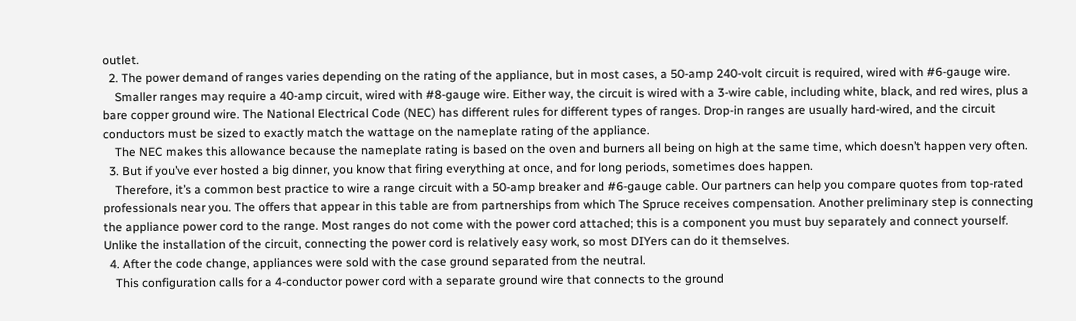outlet.
  2. The power demand of ranges varies depending on the rating of the appliance, but in most cases, a 50-amp 240-volt circuit is required, wired with #6-gauge wire.
    Smaller ranges may require a 40-amp circuit, wired with #8-gauge wire. Either way, the circuit is wired with a 3-wire cable, including white, black, and red wires, plus a bare copper ground wire. The National Electrical Code (NEC) has different rules for different types of ranges. Drop-in ranges are usually hard-wired, and the circuit conductors must be sized to exactly match the wattage on the nameplate rating of the appliance.
    The NEC makes this allowance because the nameplate rating is based on the oven and burners all being on high at the same time, which doesn’t happen very often.
  3. But if you’ve ever hosted a big dinner, you know that firing everything at once, and for long periods, sometimes does happen.
    Therefore, it’s a common best practice to wire a range circuit with a 50-amp breaker and #6-gauge cable. Our partners can help you compare quotes from top-rated professionals near you. The offers that appear in this table are from partnerships from which The Spruce receives compensation. Another preliminary step is connecting the appliance power cord to the range. Most ranges do not come with the power cord attached; this is a component you must buy separately and connect yourself. Unlike the installation of the circuit, connecting the power cord is relatively easy work, so most DIYers can do it themselves.
  4. After the code change, appliances were sold with the case ground separated from the neutral.
    This configuration calls for a 4-conductor power cord with a separate ground wire that connects to the ground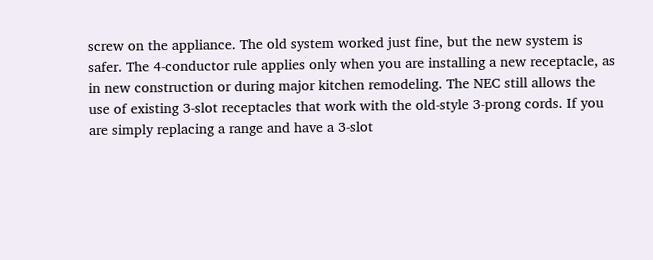screw on the appliance. The old system worked just fine, but the new system is safer. The 4-conductor rule applies only when you are installing a new receptacle, as in new construction or during major kitchen remodeling. The NEC still allows the use of existing 3-slot receptacles that work with the old-style 3-prong cords. If you are simply replacing a range and have a 3-slot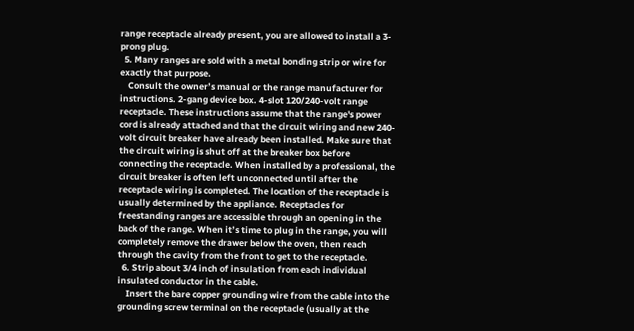range receptacle already present, you are allowed to install a 3-prong plug.
  5. Many ranges are sold with a metal bonding strip or wire for exactly that purpose.
    Consult the owner’s manual or the range manufacturer for instructions. 2-gang device box. 4-slot 120/240-volt range receptacle. These instructions assume that the range's power cord is already attached and that the circuit wiring and new 240-volt circuit breaker have already been installed. Make sure that the circuit wiring is shut off at the breaker box before connecting the receptacle. When installed by a professional, the circuit breaker is often left unconnected until after the receptacle wiring is completed. The location of the receptacle is usually determined by the appliance. Receptacles for freestanding ranges are accessible through an opening in the back of the range. When it’s time to plug in the range, you will completely remove the drawer below the oven, then reach through the cavity from the front to get to the receptacle.
  6. Strip about 3/4 inch of insulation from each individual insulated conductor in the cable.
    Insert the bare copper grounding wire from the cable into the grounding screw terminal on the receptacle (usually at the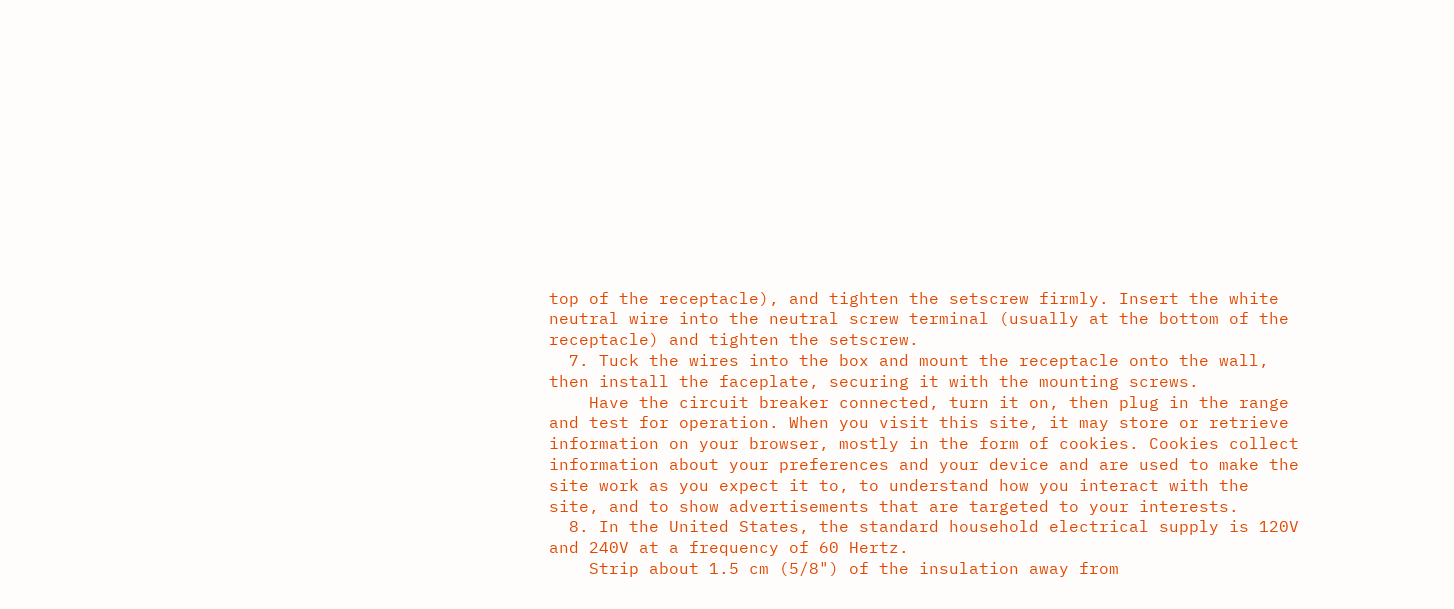top of the receptacle), and tighten the setscrew firmly. Insert the white neutral wire into the neutral screw terminal (usually at the bottom of the receptacle) and tighten the setscrew.
  7. Tuck the wires into the box and mount the receptacle onto the wall, then install the faceplate, securing it with the mounting screws.
    Have the circuit breaker connected, turn it on, then plug in the range and test for operation. When you visit this site, it may store or retrieve information on your browser, mostly in the form of cookies. Cookies collect information about your preferences and your device and are used to make the site work as you expect it to, to understand how you interact with the site, and to show advertisements that are targeted to your interests.
  8. In the United States, the standard household electrical supply is 120V and 240V at a frequency of 60 Hertz.
    Strip about 1.5 cm (5/8") of the insulation away from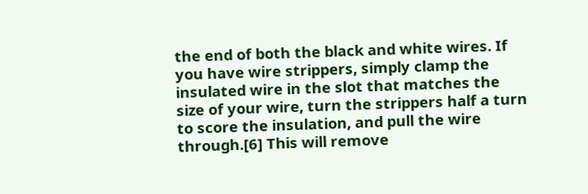the end of both the black and white wires. If you have wire strippers, simply clamp the insulated wire in the slot that matches the size of your wire, turn the strippers half a turn to score the insulation, and pull the wire through.[6] This will remove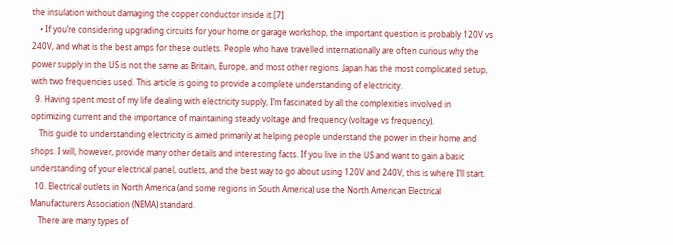the insulation without damaging the copper conductor inside it.[7]
    • If you’re considering upgrading circuits for your home or garage workshop, the important question is probably 120V vs 240V, and what is the best amps for these outlets. People who have travelled internationally are often curious why the power supply in the US is not the same as Britain, Europe, and most other regions. Japan has the most complicated setup, with two frequencies used. This article is going to provide a complete understanding of electricity.
  9. Having spent most of my life dealing with electricity supply, I’m fascinated by all the complexities involved in optimizing current and the importance of maintaining steady voltage and frequency (voltage vs frequency).
    This guide to understanding electricity is aimed primarily at helping people understand the power in their home and shops. I will, however, provide many other details and interesting facts. If you live in the US and want to gain a basic understanding of your electrical panel, outlets, and the best way to go about using 120V and 240V, this is where I’ll start.
  10. Electrical outlets in North America (and some regions in South America) use the North American Electrical Manufacturers Association (NEMA) standard.
    There are many types of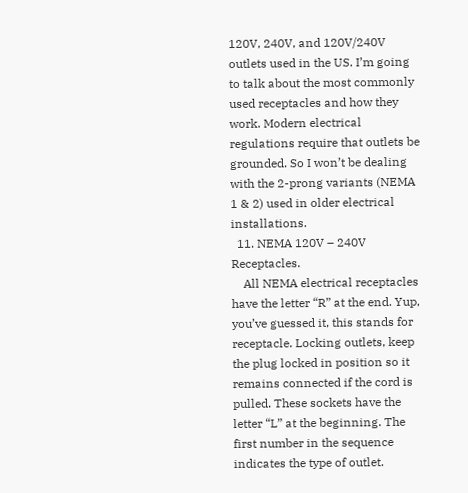120V, 240V, and 120V/240V outlets used in the US. I’m going to talk about the most commonly used receptacles and how they work. Modern electrical regulations require that outlets be grounded. So I won’t be dealing with the 2-prong variants (NEMA 1 & 2) used in older electrical installations.
  11. NEMA 120V – 240V Receptacles.
    All NEMA electrical receptacles have the letter “R” at the end. Yup, you’ve guessed it, this stands for receptacle. Locking outlets, keep the plug locked in position so it remains connected if the cord is pulled. These sockets have the letter “L” at the beginning. The first number in the sequence indicates the type of outlet.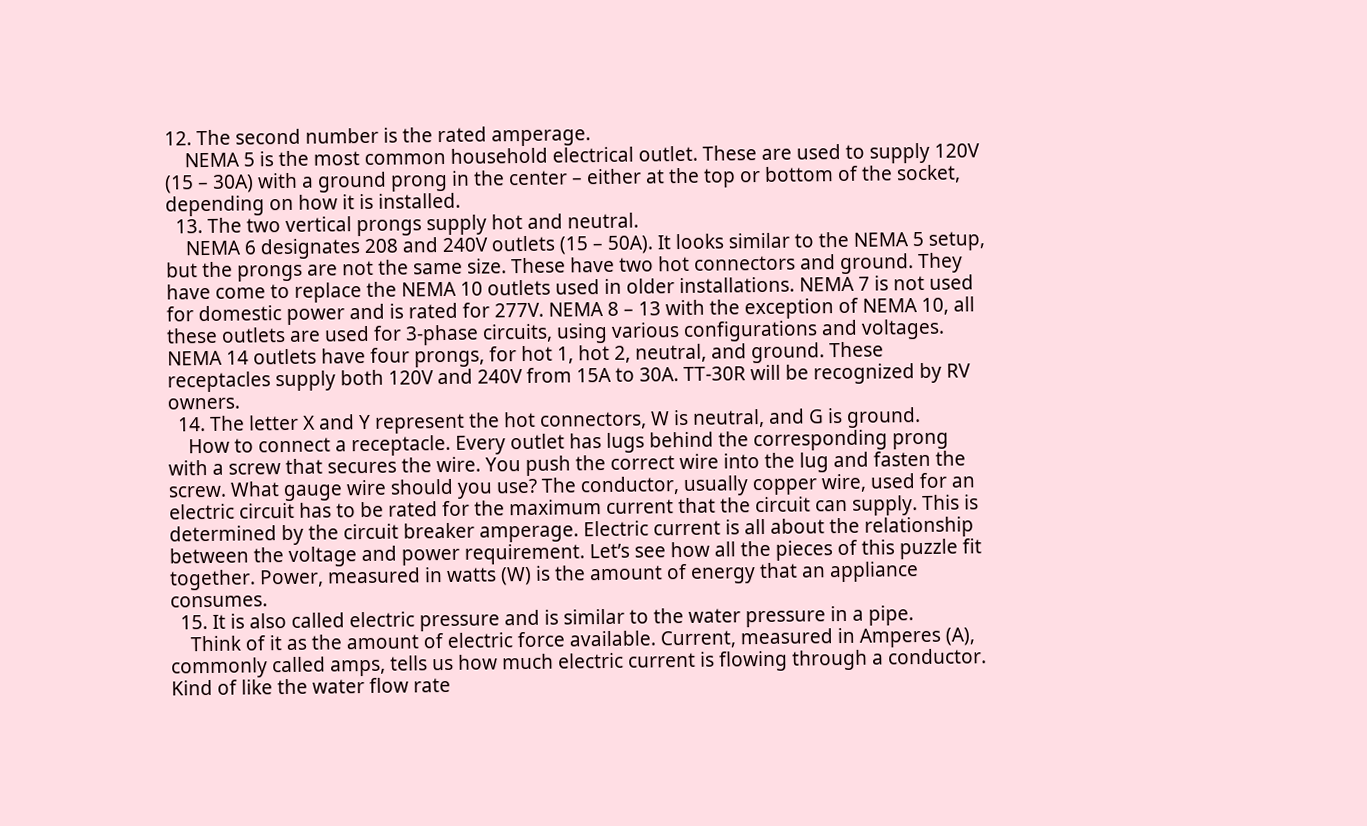12. The second number is the rated amperage.
    NEMA 5 is the most common household electrical outlet. These are used to supply 120V (15 – 30A) with a ground prong in the center – either at the top or bottom of the socket, depending on how it is installed.
  13. The two vertical prongs supply hot and neutral.
    NEMA 6 designates 208 and 240V outlets (15 – 50A). It looks similar to the NEMA 5 setup, but the prongs are not the same size. These have two hot connectors and ground. They have come to replace the NEMA 10 outlets used in older installations. NEMA 7 is not used for domestic power and is rated for 277V. NEMA 8 – 13 with the exception of NEMA 10, all these outlets are used for 3-phase circuits, using various configurations and voltages. NEMA 14 outlets have four prongs, for hot 1, hot 2, neutral, and ground. These receptacles supply both 120V and 240V from 15A to 30A. TT-30R will be recognized by RV owners.
  14. The letter X and Y represent the hot connectors, W is neutral, and G is ground.
    How to connect a receptacle. Every outlet has lugs behind the corresponding prong with a screw that secures the wire. You push the correct wire into the lug and fasten the screw. What gauge wire should you use? The conductor, usually copper wire, used for an electric circuit has to be rated for the maximum current that the circuit can supply. This is determined by the circuit breaker amperage. Electric current is all about the relationship between the voltage and power requirement. Let’s see how all the pieces of this puzzle fit together. Power, measured in watts (W) is the amount of energy that an appliance consumes.
  15. It is also called electric pressure and is similar to the water pressure in a pipe.
    Think of it as the amount of electric force available. Current, measured in Amperes (A), commonly called amps, tells us how much electric current is flowing through a conductor. Kind of like the water flow rate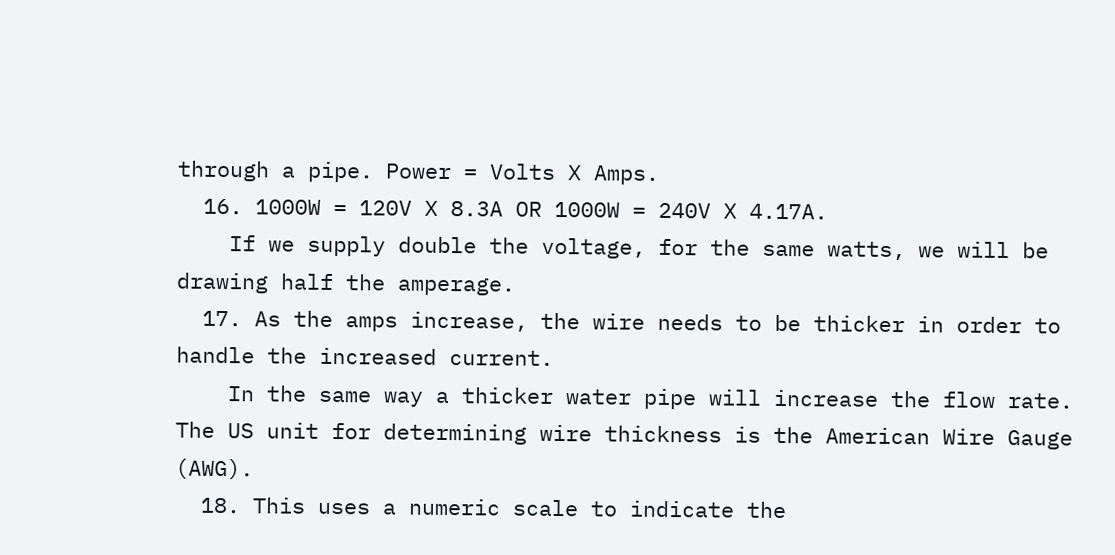through a pipe. Power = Volts X Amps.
  16. 1000W = 120V X 8.3A OR 1000W = 240V X 4.17A.
    If we supply double the voltage, for the same watts, we will be drawing half the amperage.
  17. As the amps increase, the wire needs to be thicker in order to handle the increased current.
    In the same way a thicker water pipe will increase the flow rate. The US unit for determining wire thickness is the American Wire Gauge (AWG).
  18. This uses a numeric scale to indicate the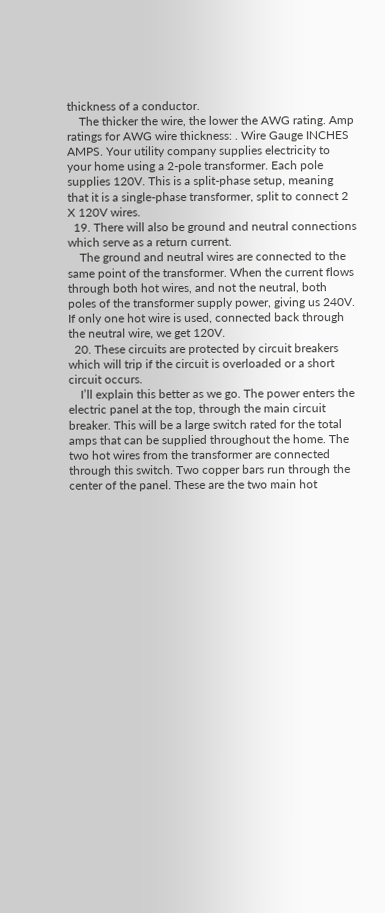thickness of a conductor.
    The thicker the wire, the lower the AWG rating. Amp ratings for AWG wire thickness: . Wire Gauge INCHES AMPS. Your utility company supplies electricity to your home using a 2-pole transformer. Each pole supplies 120V. This is a split-phase setup, meaning that it is a single-phase transformer, split to connect 2 X 120V wires.
  19. There will also be ground and neutral connections which serve as a return current.
    The ground and neutral wires are connected to the same point of the transformer. When the current flows through both hot wires, and not the neutral, both poles of the transformer supply power, giving us 240V. If only one hot wire is used, connected back through the neutral wire, we get 120V.
  20. These circuits are protected by circuit breakers which will trip if the circuit is overloaded or a short circuit occurs.
    I’ll explain this better as we go. The power enters the electric panel at the top, through the main circuit breaker. This will be a large switch rated for the total amps that can be supplied throughout the home. The two hot wires from the transformer are connected through this switch. Two copper bars run through the center of the panel. These are the two main hot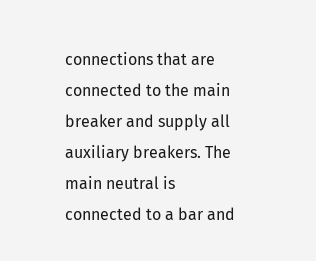connections that are connected to the main breaker and supply all auxiliary breakers. The main neutral is connected to a bar and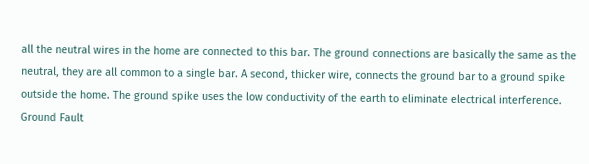all the neutral wires in the home are connected to this bar. The ground connections are basically the same as the neutral, they are all common to a single bar. A second, thicker wire, connects the ground bar to a ground spike outside the home. The ground spike uses the low conductivity of the earth to eliminate electrical interference. Ground Fault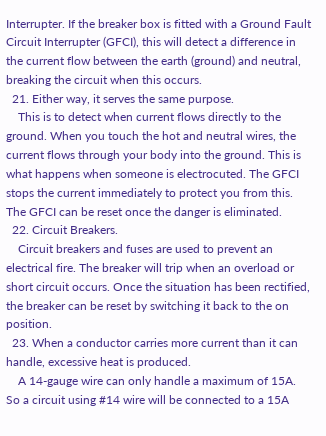Interrupter. If the breaker box is fitted with a Ground Fault Circuit Interrupter (GFCI), this will detect a difference in the current flow between the earth (ground) and neutral, breaking the circuit when this occurs.
  21. Either way, it serves the same purpose.
    This is to detect when current flows directly to the ground. When you touch the hot and neutral wires, the current flows through your body into the ground. This is what happens when someone is electrocuted. The GFCI stops the current immediately to protect you from this. The GFCI can be reset once the danger is eliminated.
  22. Circuit Breakers.
    Circuit breakers and fuses are used to prevent an electrical fire. The breaker will trip when an overload or short circuit occurs. Once the situation has been rectified, the breaker can be reset by switching it back to the on position.
  23. When a conductor carries more current than it can handle, excessive heat is produced.
    A 14-gauge wire can only handle a maximum of 15A. So a circuit using #14 wire will be connected to a 15A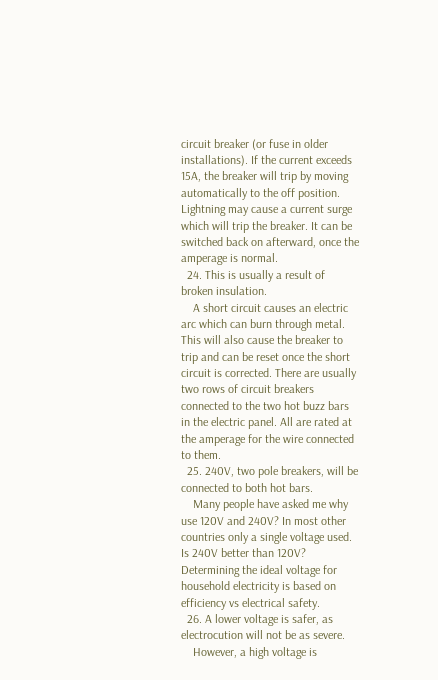circuit breaker (or fuse in older installations). If the current exceeds 15A, the breaker will trip by moving automatically to the off position. Lightning may cause a current surge which will trip the breaker. It can be switched back on afterward, once the amperage is normal.
  24. This is usually a result of broken insulation.
    A short circuit causes an electric arc which can burn through metal. This will also cause the breaker to trip and can be reset once the short circuit is corrected. There are usually two rows of circuit breakers connected to the two hot buzz bars in the electric panel. All are rated at the amperage for the wire connected to them.
  25. 240V, two pole breakers, will be connected to both hot bars.
    Many people have asked me why use 120V and 240V? In most other countries only a single voltage used. Is 240V better than 120V? Determining the ideal voltage for household electricity is based on efficiency vs electrical safety.
  26. A lower voltage is safer, as electrocution will not be as severe.
    However, a high voltage is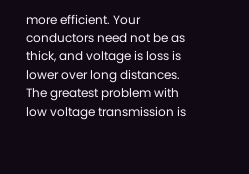more efficient. Your conductors need not be as thick, and voltage is loss is lower over long distances. The greatest problem with low voltage transmission is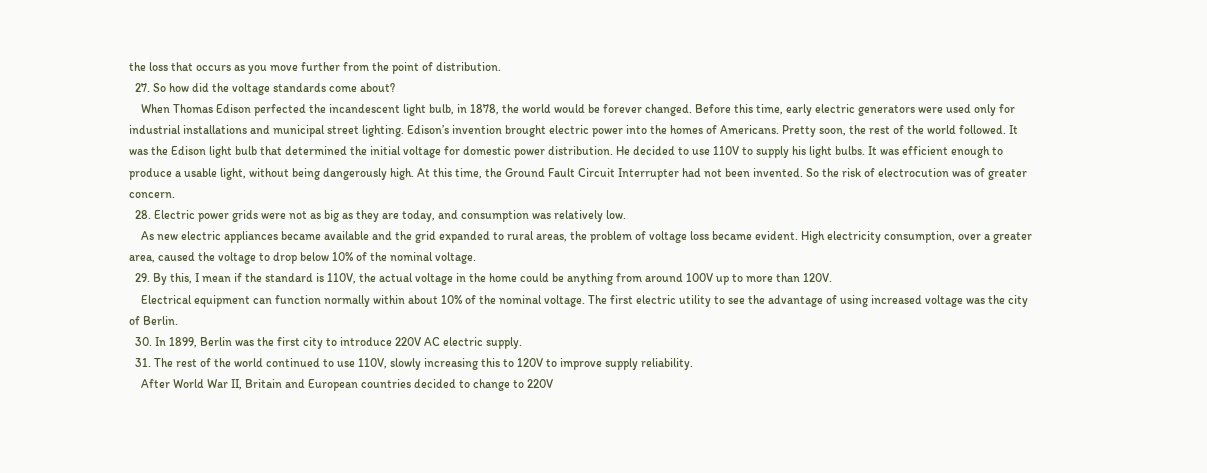the loss that occurs as you move further from the point of distribution.
  27. So how did the voltage standards come about?
    When Thomas Edison perfected the incandescent light bulb, in 1878, the world would be forever changed. Before this time, early electric generators were used only for industrial installations and municipal street lighting. Edison’s invention brought electric power into the homes of Americans. Pretty soon, the rest of the world followed. It was the Edison light bulb that determined the initial voltage for domestic power distribution. He decided to use 110V to supply his light bulbs. It was efficient enough to produce a usable light, without being dangerously high. At this time, the Ground Fault Circuit Interrupter had not been invented. So the risk of electrocution was of greater concern.
  28. Electric power grids were not as big as they are today, and consumption was relatively low.
    As new electric appliances became available and the grid expanded to rural areas, the problem of voltage loss became evident. High electricity consumption, over a greater area, caused the voltage to drop below 10% of the nominal voltage.
  29. By this, I mean if the standard is 110V, the actual voltage in the home could be anything from around 100V up to more than 120V.
    Electrical equipment can function normally within about 10% of the nominal voltage. The first electric utility to see the advantage of using increased voltage was the city of Berlin.
  30. In 1899, Berlin was the first city to introduce 220V AC electric supply.
  31. The rest of the world continued to use 110V, slowly increasing this to 120V to improve supply reliability.
    After World War II, Britain and European countries decided to change to 220V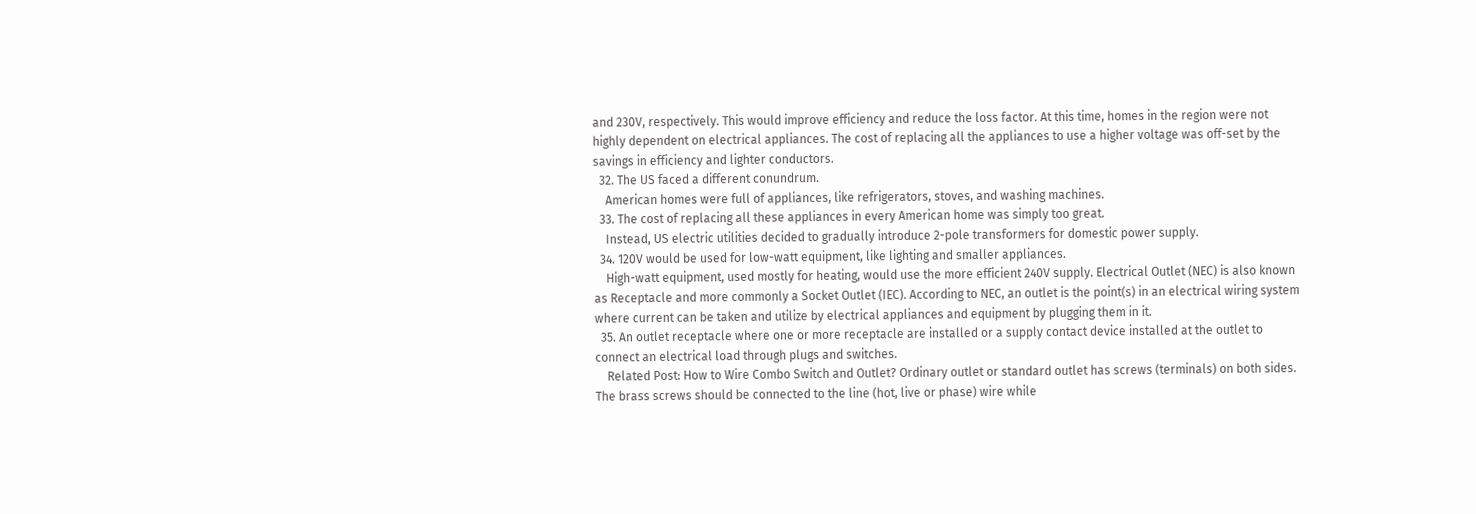and 230V, respectively. This would improve efficiency and reduce the loss factor. At this time, homes in the region were not highly dependent on electrical appliances. The cost of replacing all the appliances to use a higher voltage was off-set by the savings in efficiency and lighter conductors.
  32. The US faced a different conundrum.
    American homes were full of appliances, like refrigerators, stoves, and washing machines.
  33. The cost of replacing all these appliances in every American home was simply too great.
    Instead, US electric utilities decided to gradually introduce 2-pole transformers for domestic power supply.
  34. 120V would be used for low-watt equipment, like lighting and smaller appliances.
    High-watt equipment, used mostly for heating, would use the more efficient 240V supply. Electrical Outlet (NEC) is also known as Receptacle and more commonly a Socket Outlet (IEC). According to NEC, an outlet is the point(s) in an electrical wiring system where current can be taken and utilize by electrical appliances and equipment by plugging them in it.
  35. An outlet receptacle where one or more receptacle are installed or a supply contact device installed at the outlet to connect an electrical load through plugs and switches.
    Related Post: How to Wire Combo Switch and Outlet? Ordinary outlet or standard outlet has screws (terminals) on both sides. The brass screws should be connected to the line (hot, live or phase) wire while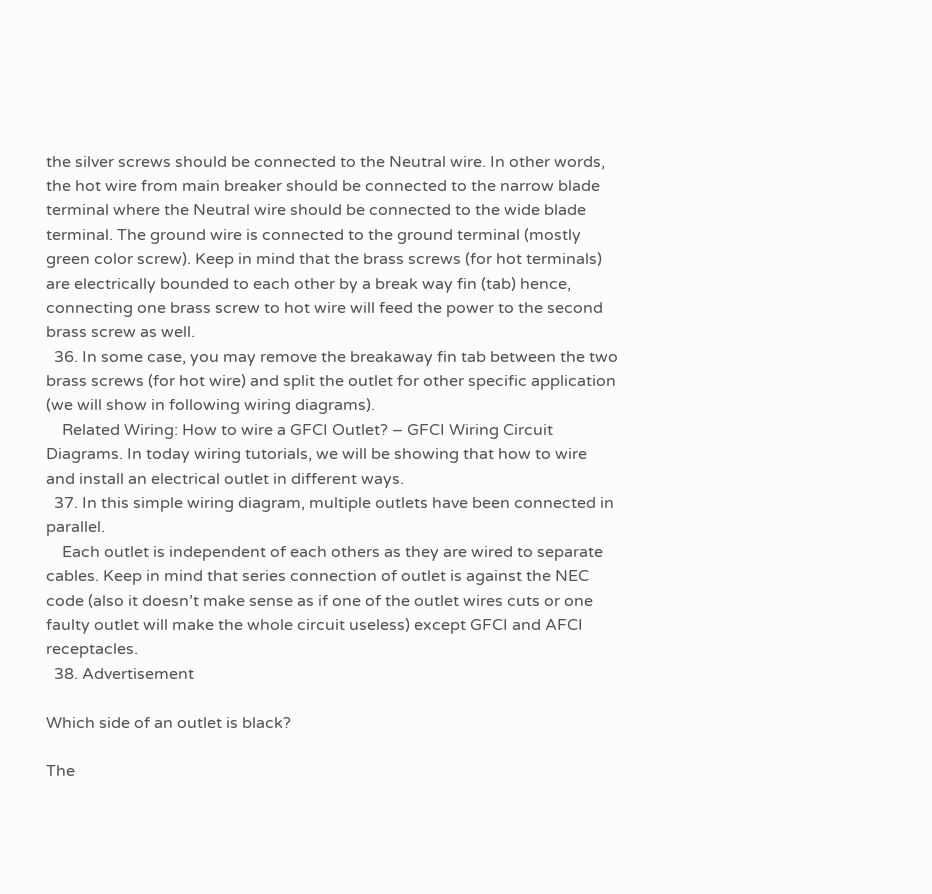the silver screws should be connected to the Neutral wire. In other words, the hot wire from main breaker should be connected to the narrow blade terminal where the Neutral wire should be connected to the wide blade terminal. The ground wire is connected to the ground terminal (mostly green color screw). Keep in mind that the brass screws (for hot terminals) are electrically bounded to each other by a break way fin (tab) hence, connecting one brass screw to hot wire will feed the power to the second brass screw as well.
  36. In some case, you may remove the breakaway fin tab between the two brass screws (for hot wire) and split the outlet for other specific application (we will show in following wiring diagrams).
    Related Wiring: How to wire a GFCI Outlet? – GFCI Wiring Circuit Diagrams. In today wiring tutorials, we will be showing that how to wire and install an electrical outlet in different ways.
  37. In this simple wiring diagram, multiple outlets have been connected in parallel.
    Each outlet is independent of each others as they are wired to separate cables. Keep in mind that series connection of outlet is against the NEC code (also it doesn’t make sense as if one of the outlet wires cuts or one faulty outlet will make the whole circuit useless) except GFCI and AFCI receptacles.
  38. Advertisement

Which side of an outlet is black?

The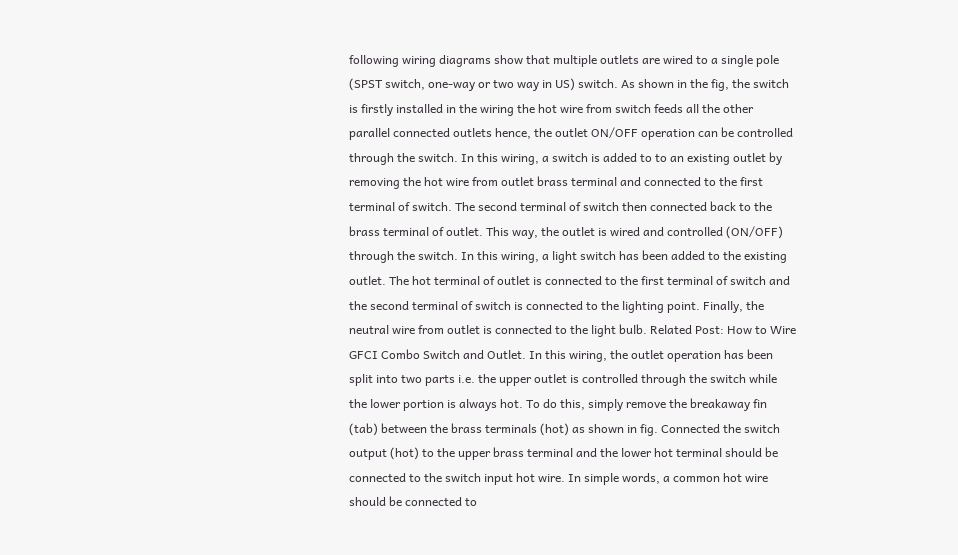following wiring diagrams show that multiple outlets are wired to a single pole (SPST switch, one-way or two way in US) switch. As shown in the fig, the switch is firstly installed in the wiring the hot wire from switch feeds all the other parallel connected outlets hence, the outlet ON/OFF operation can be controlled through the switch. In this wiring, a switch is added to to an existing outlet by removing the hot wire from outlet brass terminal and connected to the first terminal of switch. The second terminal of switch then connected back to the brass terminal of outlet. This way, the outlet is wired and controlled (ON/OFF) through the switch. In this wiring, a light switch has been added to the existing outlet. The hot terminal of outlet is connected to the first terminal of switch and the second terminal of switch is connected to the lighting point. Finally, the neutral wire from outlet is connected to the light bulb. Related Post: How to Wire GFCI Combo Switch and Outlet. In this wiring, the outlet operation has been split into two parts i.e. the upper outlet is controlled through the switch while the lower portion is always hot. To do this, simply remove the breakaway fin (tab) between the brass terminals (hot) as shown in fig. Connected the switch output (hot) to the upper brass terminal and the lower hot terminal should be connected to the switch input hot wire. In simple words, a common hot wire should be connected to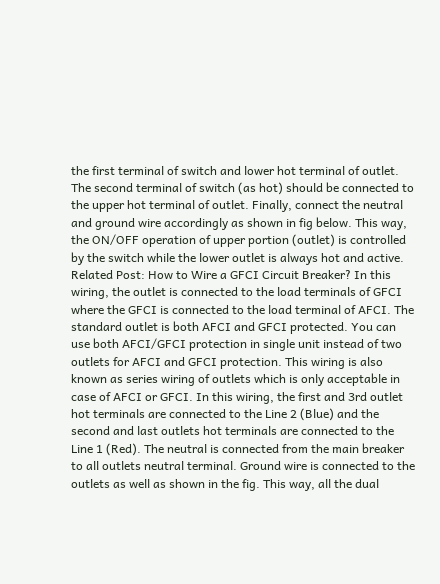the first terminal of switch and lower hot terminal of outlet. The second terminal of switch (as hot) should be connected to the upper hot terminal of outlet. Finally, connect the neutral and ground wire accordingly as shown in fig below. This way, the ON/OFF operation of upper portion (outlet) is controlled by the switch while the lower outlet is always hot and active. Related Post: How to Wire a GFCI Circuit Breaker? In this wiring, the outlet is connected to the load terminals of GFCI where the GFCI is connected to the load terminal of AFCI. The standard outlet is both AFCI and GFCI protected. You can use both AFCI/GFCI protection in single unit instead of two outlets for AFCI and GFCI protection. This wiring is also known as series wiring of outlets which is only acceptable in case of AFCI or GFCI. In this wiring, the first and 3rd outlet hot terminals are connected to the Line 2 (Blue) and the second and last outlets hot terminals are connected to the Line 1 (Red). The neutral is connected from the main breaker to all outlets neutral terminal. Ground wire is connected to the outlets as well as shown in the fig. This way, all the dual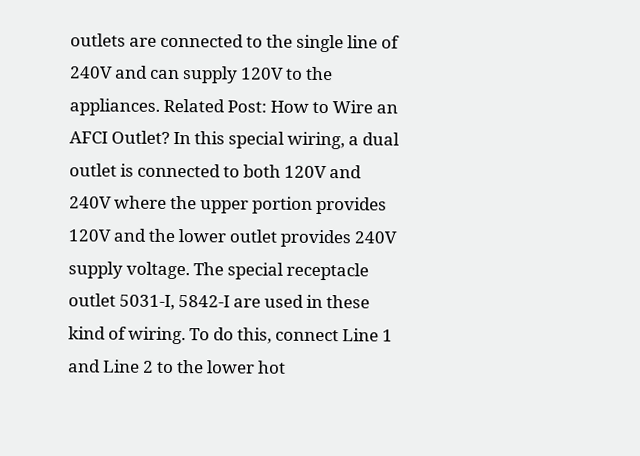outlets are connected to the single line of 240V and can supply 120V to the appliances. Related Post: How to Wire an AFCI Outlet? In this special wiring, a dual outlet is connected to both 120V and 240V where the upper portion provides 120V and the lower outlet provides 240V supply voltage. The special receptacle outlet 5031-I, 5842-I are used in these kind of wiring. To do this, connect Line 1 and Line 2 to the lower hot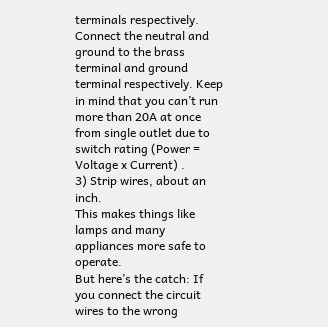terminals respectively. Connect the neutral and ground to the brass terminal and ground terminal respectively. Keep in mind that you can’t run more than 20A at once from single outlet due to switch rating (Power = Voltage x Current) .
3) Strip wires, about an inch.
This makes things like lamps and many appliances more safe to operate.
But here’s the catch: If you connect the circuit wires to the wrong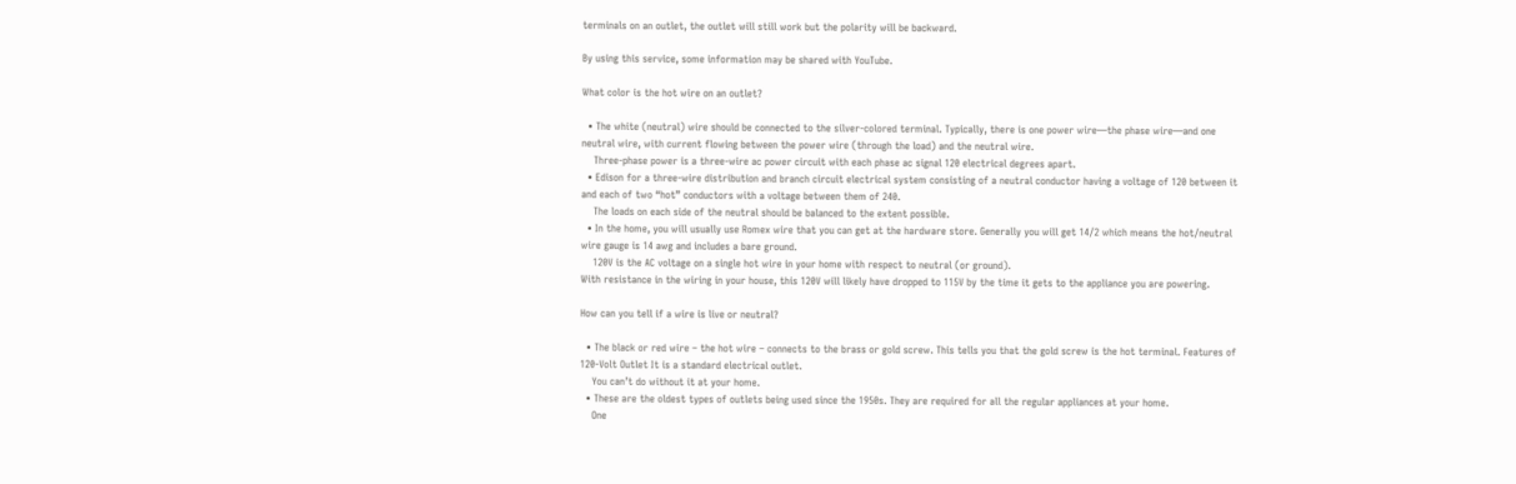terminals on an outlet, the outlet will still work but the polarity will be backward.

By using this service, some information may be shared with YouTube.

What color is the hot wire on an outlet?

  • The white (neutral) wire should be connected to the silver-colored terminal. Typically, there is one power wire—the phase wire—and one neutral wire, with current flowing between the power wire (through the load) and the neutral wire.
    Three-phase power is a three-wire ac power circuit with each phase ac signal 120 electrical degrees apart.
  • Edison for a three-wire distribution and branch circuit electrical system consisting of a neutral conductor having a voltage of 120 between it and each of two “hot” conductors with a voltage between them of 240.
    The loads on each side of the neutral should be balanced to the extent possible.
  • In the home, you will usually use Romex wire that you can get at the hardware store. Generally you will get 14/2 which means the hot/neutral wire gauge is 14 awg and includes a bare ground.
    120V is the AC voltage on a single hot wire in your home with respect to neutral (or ground).
With resistance in the wiring in your house, this 120V will likely have dropped to 115V by the time it gets to the appliance you are powering.

How can you tell if a wire is live or neutral?

  • The black or red wire – the hot wire – connects to the brass or gold screw. This tells you that the gold screw is the hot terminal. Features of 120-Volt Outlet It is a standard electrical outlet.
    You can’t do without it at your home.
  • These are the oldest types of outlets being used since the 1950s. They are required for all the regular appliances at your home.
    One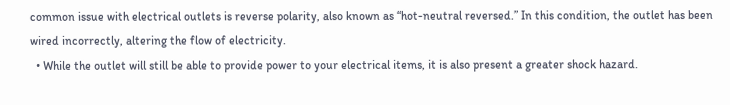common issue with electrical outlets is reverse polarity, also known as “hot-neutral reversed.” In this condition, the outlet has been wired incorrectly, altering the flow of electricity.
  • While the outlet will still be able to provide power to your electrical items, it is also present a greater shock hazard.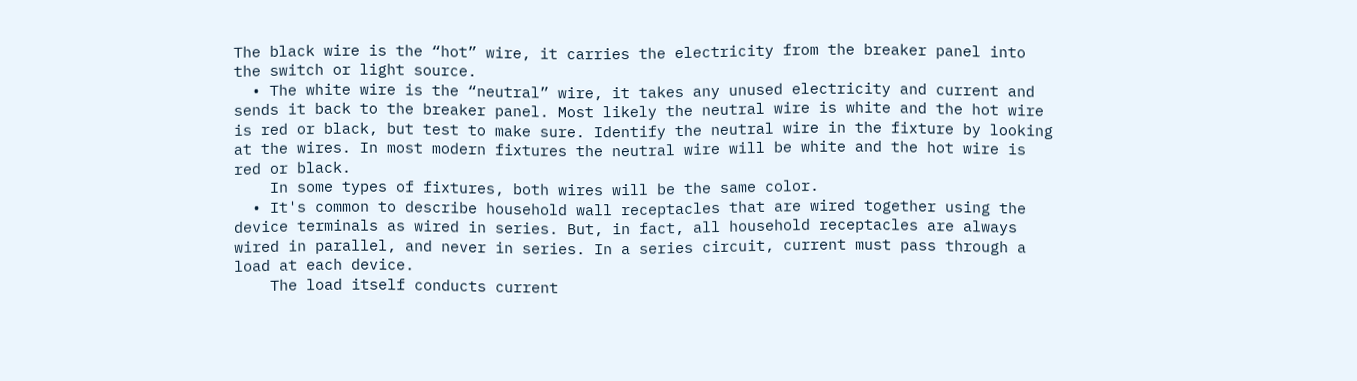The black wire is the “hot” wire, it carries the electricity from the breaker panel into the switch or light source.
  • The white wire is the “neutral” wire, it takes any unused electricity and current and sends it back to the breaker panel. Most likely the neutral wire is white and the hot wire is red or black, but test to make sure. Identify the neutral wire in the fixture by looking at the wires. In most modern fixtures the neutral wire will be white and the hot wire is red or black.
    In some types of fixtures, both wires will be the same color.
  • It's common to describe household wall receptacles that are wired together using the device terminals as wired in series. But, in fact, all household receptacles are always wired in parallel, and never in series. In a series circuit, current must pass through a load at each device.
    The load itself conducts current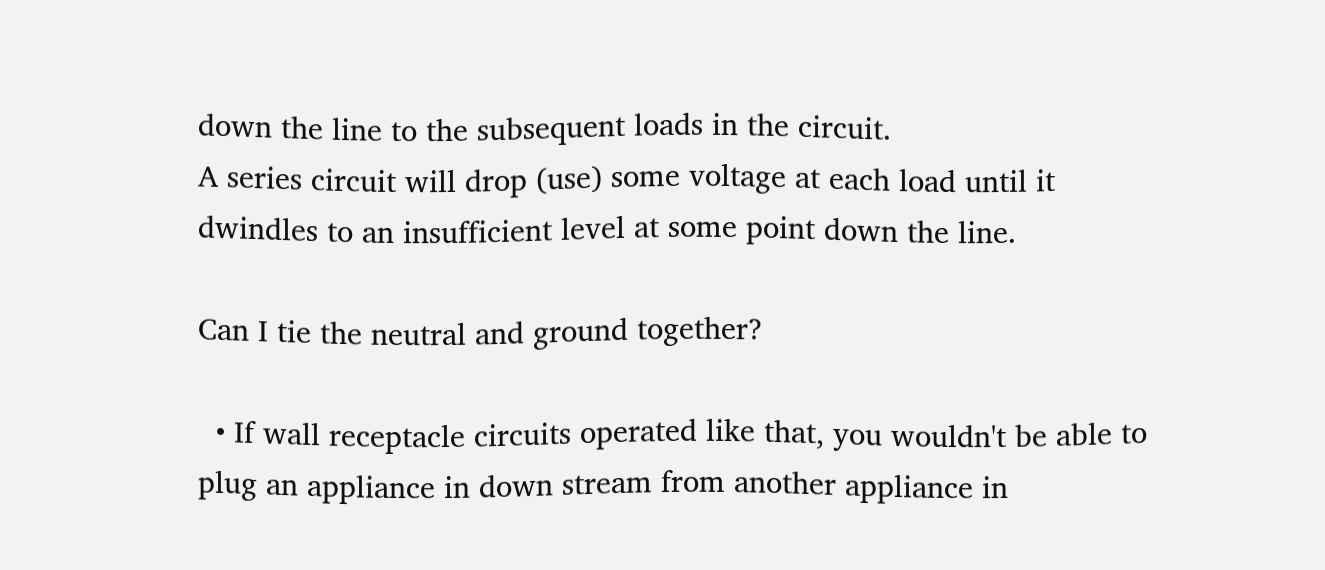down the line to the subsequent loads in the circuit.
A series circuit will drop (use) some voltage at each load until it dwindles to an insufficient level at some point down the line.

Can I tie the neutral and ground together?

  • If wall receptacle circuits operated like that, you wouldn't be able to plug an appliance in down stream from another appliance in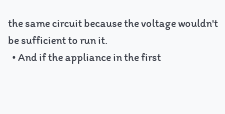the same circuit because the voltage wouldn't be sufficient to run it.
  • And if the appliance in the first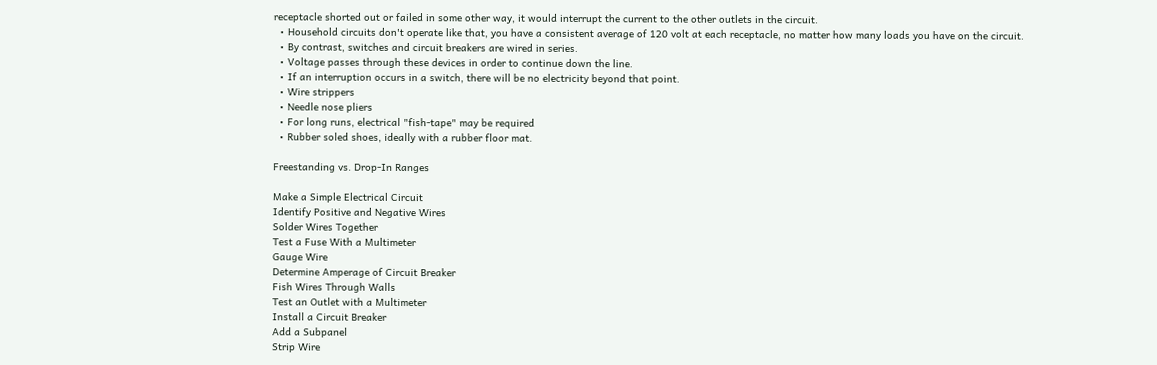receptacle shorted out or failed in some other way, it would interrupt the current to the other outlets in the circuit.
  • Household circuits don't operate like that, you have a consistent average of 120 volt at each receptacle, no matter how many loads you have on the circuit.
  • By contrast, switches and circuit breakers are wired in series.
  • Voltage passes through these devices in order to continue down the line.
  • If an interruption occurs in a switch, there will be no electricity beyond that point.
  • Wire strippers
  • Needle nose pliers
  • For long runs, electrical "fish-tape" may be required
  • Rubber soled shoes, ideally with a rubber floor mat.

Freestanding vs. Drop-In Ranges

Make a Simple Electrical Circuit
Identify Positive and Negative Wires
Solder Wires Together
Test a Fuse With a Multimeter
Gauge Wire
Determine Amperage of Circuit Breaker
Fish Wires Through Walls
Test an Outlet with a Multimeter
Install a Circuit Breaker
Add a Subpanel
Strip Wire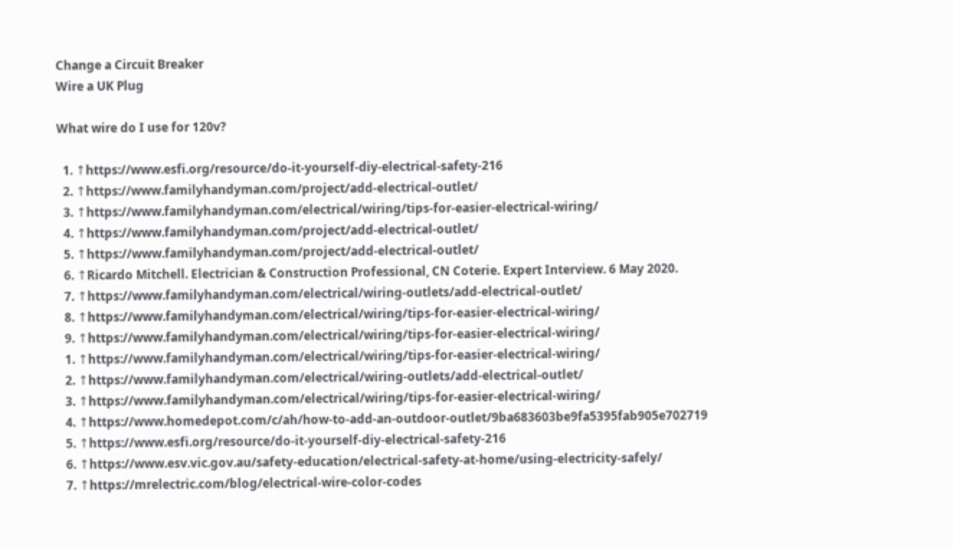Change a Circuit Breaker
Wire a UK Plug

What wire do I use for 120v?

  1. ↑https://www.esfi.org/resource/do-it-yourself-diy-electrical-safety-216
  2. ↑https://www.familyhandyman.com/project/add-electrical-outlet/
  3. ↑https://www.familyhandyman.com/electrical/wiring/tips-for-easier-electrical-wiring/
  4. ↑https://www.familyhandyman.com/project/add-electrical-outlet/
  5. ↑https://www.familyhandyman.com/project/add-electrical-outlet/
  6. ↑Ricardo Mitchell. Electrician & Construction Professional, CN Coterie. Expert Interview. 6 May 2020.
  7. ↑https://www.familyhandyman.com/electrical/wiring-outlets/add-electrical-outlet/
  8. ↑https://www.familyhandyman.com/electrical/wiring/tips-for-easier-electrical-wiring/
  9. ↑https://www.familyhandyman.com/electrical/wiring/tips-for-easier-electrical-wiring/
  1. ↑https://www.familyhandyman.com/electrical/wiring/tips-for-easier-electrical-wiring/
  2. ↑https://www.familyhandyman.com/electrical/wiring-outlets/add-electrical-outlet/
  3. ↑https://www.familyhandyman.com/electrical/wiring/tips-for-easier-electrical-wiring/
  4. ↑https://www.homedepot.com/c/ah/how-to-add-an-outdoor-outlet/9ba683603be9fa5395fab905e702719
  5. ↑https://www.esfi.org/resource/do-it-yourself-diy-electrical-safety-216
  6. ↑https://www.esv.vic.gov.au/safety-education/electrical-safety-at-home/using-electricity-safely/
  7. ↑https://mrelectric.com/blog/electrical-wire-color-codes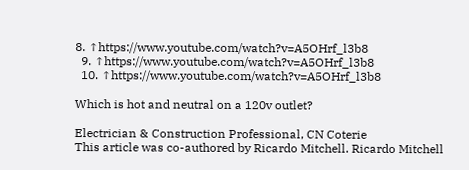8. ↑https://www.youtube.com/watch?v=A5OHrf_l3b8
  9. ↑https://www.youtube.com/watch?v=A5OHrf_l3b8
  10. ↑https://www.youtube.com/watch?v=A5OHrf_l3b8

Which is hot and neutral on a 120v outlet?

Electrician & Construction Professional, CN Coterie
This article was co-authored by Ricardo Mitchell. Ricardo Mitchell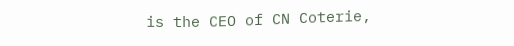is the CEO of CN Coterie,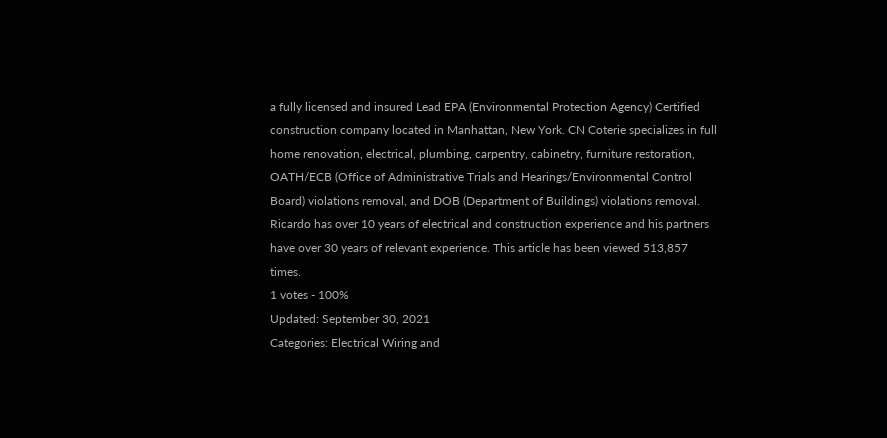a fully licensed and insured Lead EPA (Environmental Protection Agency) Certified construction company located in Manhattan, New York. CN Coterie specializes in full home renovation, electrical, plumbing, carpentry, cabinetry, furniture restoration, OATH/ECB (Office of Administrative Trials and Hearings/Environmental Control Board) violations removal, and DOB (Department of Buildings) violations removal. Ricardo has over 10 years of electrical and construction experience and his partners have over 30 years of relevant experience. This article has been viewed 513,857 times.
1 votes - 100%
Updated: September 30, 2021
Categories: Electrical Wiring and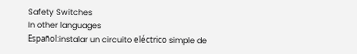Safety Switches
In other languages
Español:instalar un circuito eléctrico simple de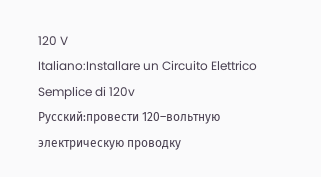120 V
Italiano:Installare un Circuito Elettrico Semplice di 120v
Русский:провести 120–вольтную электрическую проводку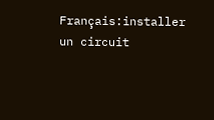Français:installer un circuit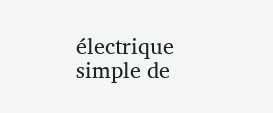électrique simple de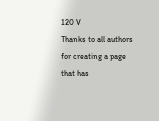120 V
Thanks to all authors for creating a page that has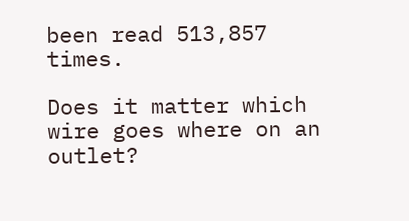been read 513,857 times.

Does it matter which wire goes where on an outlet?